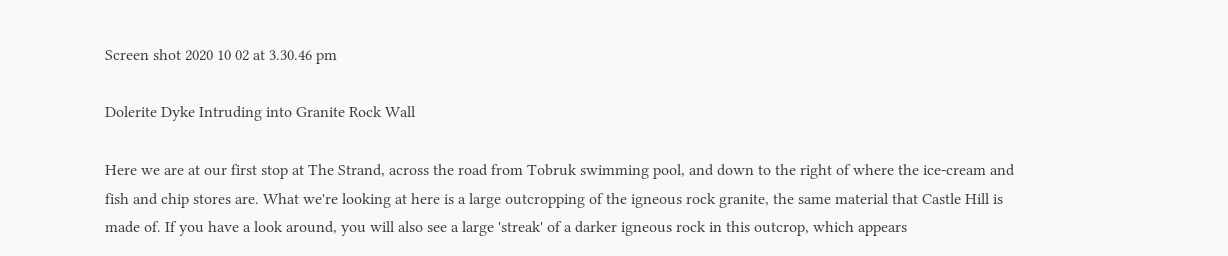Screen shot 2020 10 02 at 3.30.46 pm

Dolerite Dyke Intruding into Granite Rock Wall

Here we are at our first stop at The Strand, across the road from Tobruk swimming pool, and down to the right of where the ice-cream and fish and chip stores are. What we're looking at here is a large outcropping of the igneous rock granite, the same material that Castle Hill is made of. If you have a look around, you will also see a large 'streak' of a darker igneous rock in this outcrop, which appears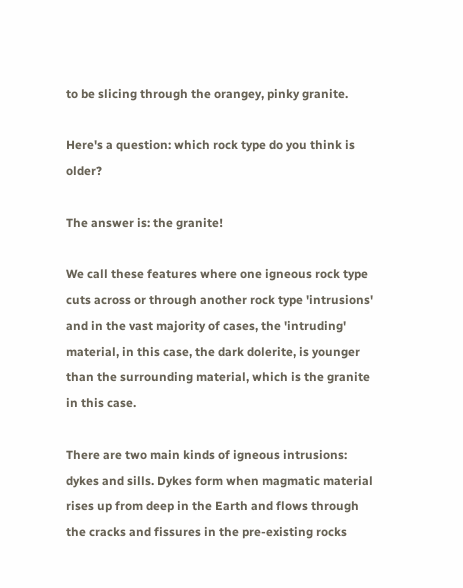to be slicing through the orangey, pinky granite.

Here's a question: which rock type do you think is older?

The answer is: the granite!

We call these features where one igneous rock type cuts across or through another rock type 'intrusions' and in the vast majority of cases, the 'intruding' material, in this case, the dark dolerite, is younger than the surrounding material, which is the granite in this case.

There are two main kinds of igneous intrusions: dykes and sills. Dykes form when magmatic material rises up from deep in the Earth and flows through the cracks and fissures in the pre-existing rocks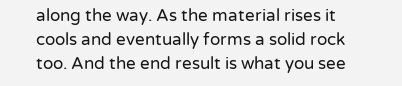along the way. As the material rises it cools and eventually forms a solid rock too. And the end result is what you see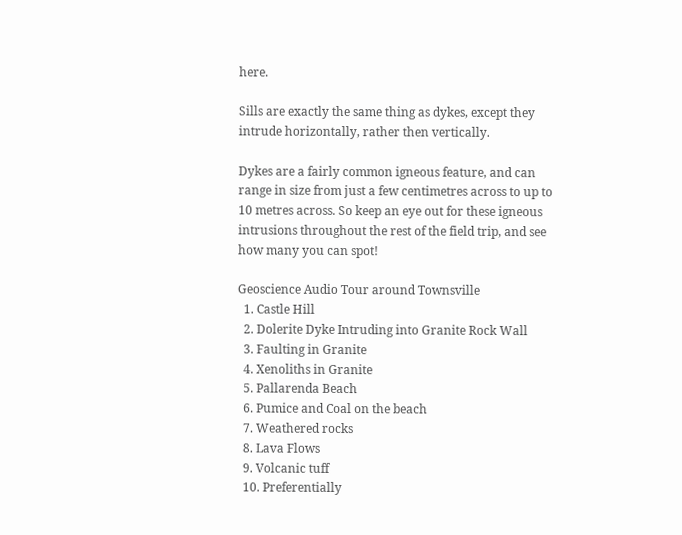here.

Sills are exactly the same thing as dykes, except they intrude horizontally, rather then vertically.

Dykes are a fairly common igneous feature, and can range in size from just a few centimetres across to up to 10 metres across. So keep an eye out for these igneous intrusions throughout the rest of the field trip, and see how many you can spot!

Geoscience Audio Tour around Townsville
  1. Castle Hill
  2. Dolerite Dyke Intruding into Granite Rock Wall
  3. Faulting in Granite
  4. Xenoliths in Granite
  5. Pallarenda Beach
  6. Pumice and Coal on the beach
  7. Weathered rocks
  8. Lava Flows
  9. Volcanic tuff
  10. Preferentially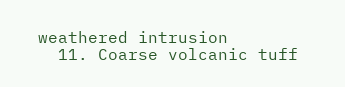weathered intrusion
  11. Coarse volcanic tuff